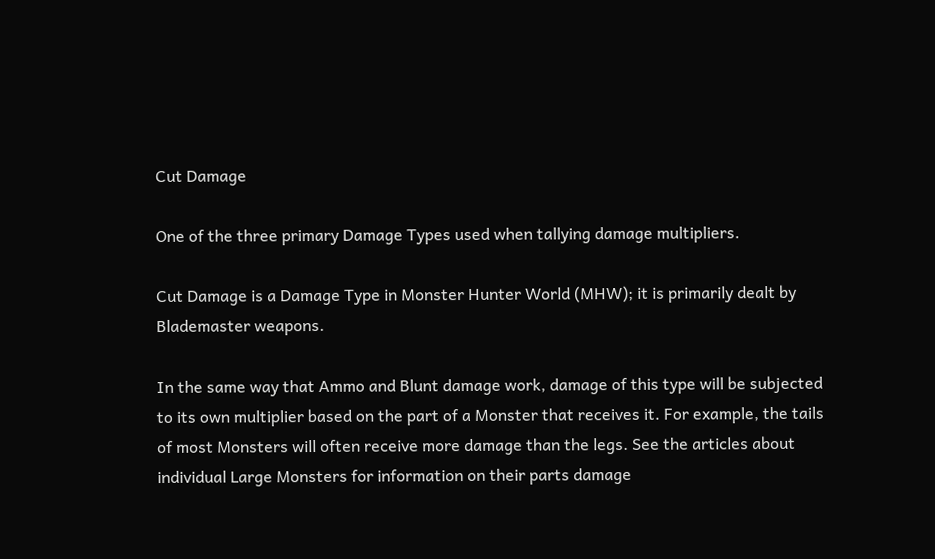Cut Damage

One of the three primary Damage Types used when tallying damage multipliers.

Cut Damage is a Damage Type in Monster Hunter World (MHW); it is primarily dealt by Blademaster weapons.

In the same way that Ammo and Blunt damage work, damage of this type will be subjected to its own multiplier based on the part of a Monster that receives it. For example, the tails of most Monsters will often receive more damage than the legs. See the articles about individual Large Monsters for information on their parts damage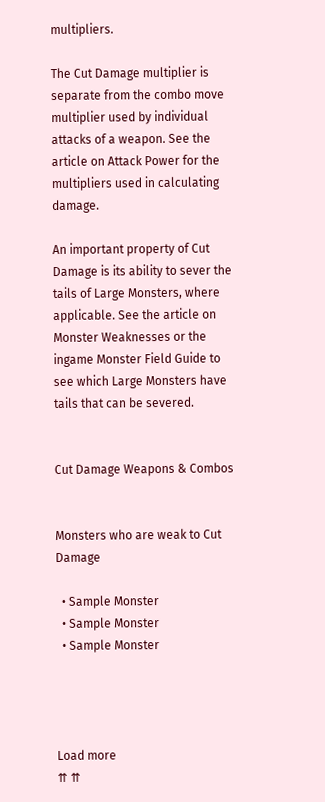multipliers.

The Cut Damage multiplier is separate from the combo move multiplier used by individual attacks of a weapon. See the article on Attack Power for the multipliers used in calculating damage.

An important property of Cut Damage is its ability to sever the tails of Large Monsters, where applicable. See the article on Monster Weaknesses or the ingame Monster Field Guide to see which Large Monsters have tails that can be severed.


Cut Damage Weapons & Combos


Monsters who are weak to Cut Damage

  • Sample Monster
  • Sample Monster
  • Sample Monster




Load more
⇈ ⇈